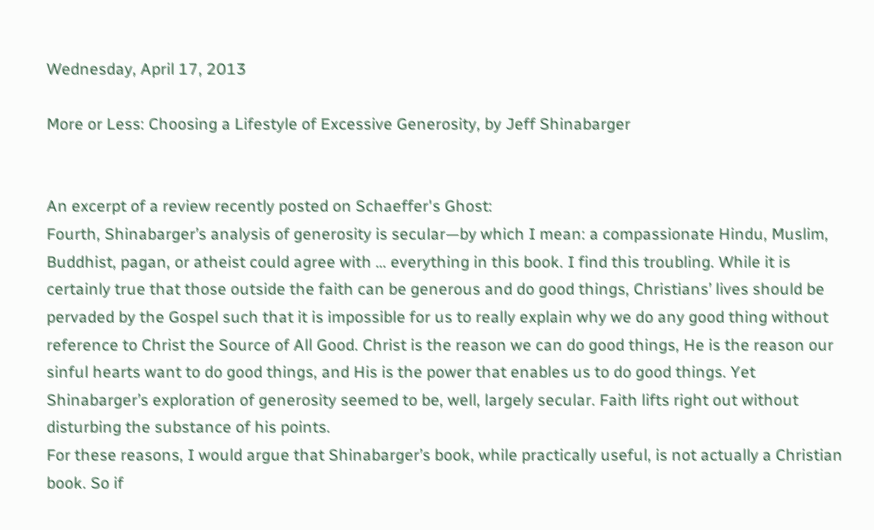Wednesday, April 17, 2013

More or Less: Choosing a Lifestyle of Excessive Generosity, by Jeff Shinabarger


An excerpt of a review recently posted on Schaeffer's Ghost:
Fourth, Shinabarger’s analysis of generosity is secular—by which I mean: a compassionate Hindu, Muslim, Buddhist, pagan, or atheist could agree with … everything in this book. I find this troubling. While it is certainly true that those outside the faith can be generous and do good things, Christians’ lives should be pervaded by the Gospel such that it is impossible for us to really explain why we do any good thing without reference to Christ the Source of All Good. Christ is the reason we can do good things, He is the reason our sinful hearts want to do good things, and His is the power that enables us to do good things. Yet Shinabarger’s exploration of generosity seemed to be, well, largely secular. Faith lifts right out without disturbing the substance of his points.
For these reasons, I would argue that Shinabarger’s book, while practically useful, is not actually a Christian book. So if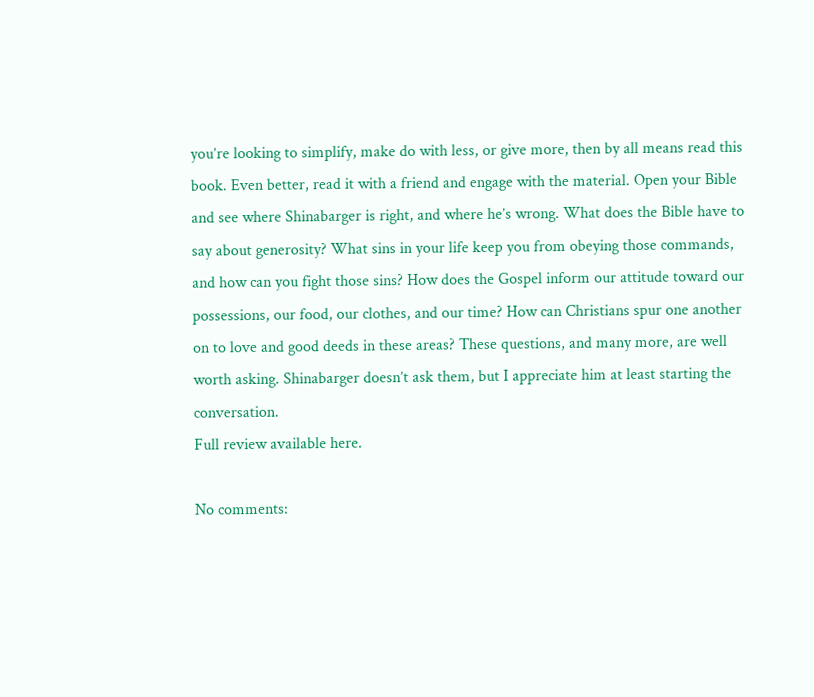you’re looking to simplify, make do with less, or give more, then by all means read this book. Even better, read it with a friend and engage with the material. Open your Bible and see where Shinabarger is right, and where he’s wrong. What does the Bible have to say about generosity? What sins in your life keep you from obeying those commands, and how can you fight those sins? How does the Gospel inform our attitude toward our possessions, our food, our clothes, and our time? How can Christians spur one another on to love and good deeds in these areas? These questions, and many more, are well worth asking. Shinabarger doesn’t ask them, but I appreciate him at least starting the conversation.
Full review available here.

No comments: